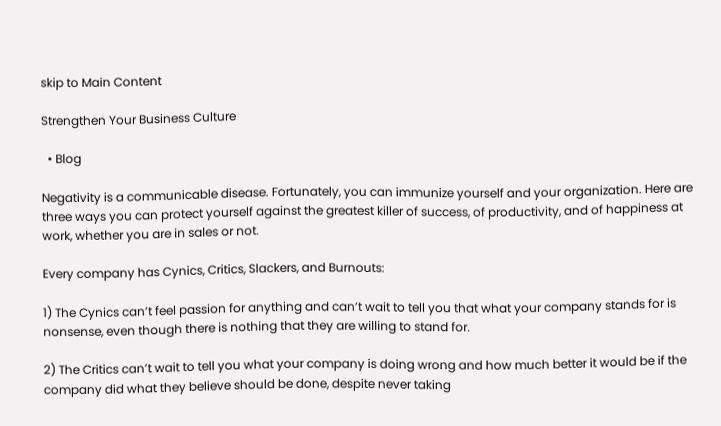skip to Main Content

Strengthen Your Business Culture

  • Blog

Negativity is a communicable disease. Fortunately, you can immunize yourself and your organization. Here are three ways you can protect yourself against the greatest killer of success, of productivity, and of happiness at work, whether you are in sales or not.

Every company has Cynics, Critics, Slackers, and Burnouts:

1) The Cynics can’t feel passion for anything and can’t wait to tell you that what your company stands for is nonsense, even though there is nothing that they are willing to stand for.

2) The Critics can’t wait to tell you what your company is doing wrong and how much better it would be if the company did what they believe should be done, despite never taking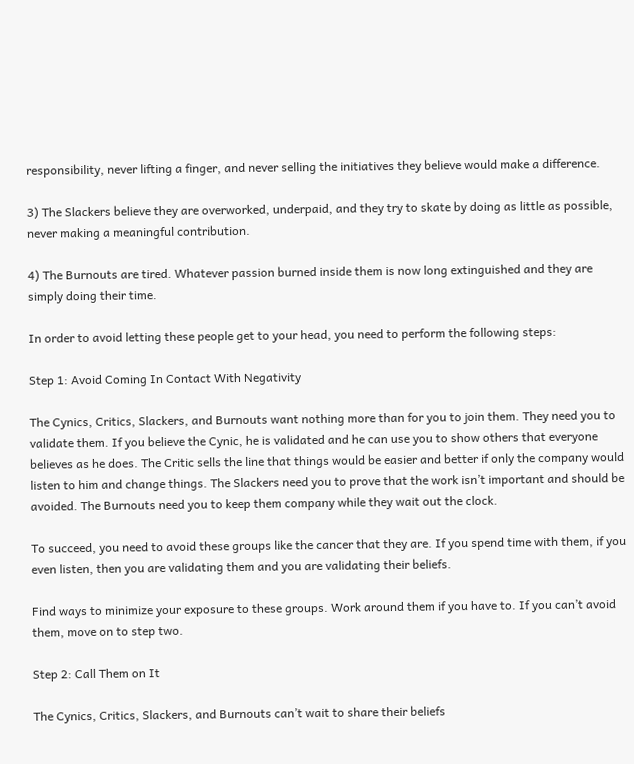responsibility, never lifting a finger, and never selling the initiatives they believe would make a difference.

3) The Slackers believe they are overworked, underpaid, and they try to skate by doing as little as possible, never making a meaningful contribution.

4) The Burnouts are tired. Whatever passion burned inside them is now long extinguished and they are simply doing their time.

In order to avoid letting these people get to your head, you need to perform the following steps:

Step 1: Avoid Coming In Contact With Negativity

The Cynics, Critics, Slackers, and Burnouts want nothing more than for you to join them. They need you to validate them. If you believe the Cynic, he is validated and he can use you to show others that everyone believes as he does. The Critic sells the line that things would be easier and better if only the company would listen to him and change things. The Slackers need you to prove that the work isn’t important and should be avoided. The Burnouts need you to keep them company while they wait out the clock.

To succeed, you need to avoid these groups like the cancer that they are. If you spend time with them, if you even listen, then you are validating them and you are validating their beliefs.

Find ways to minimize your exposure to these groups. Work around them if you have to. If you can’t avoid them, move on to step two.

Step 2: Call Them on It

The Cynics, Critics, Slackers, and Burnouts can’t wait to share their beliefs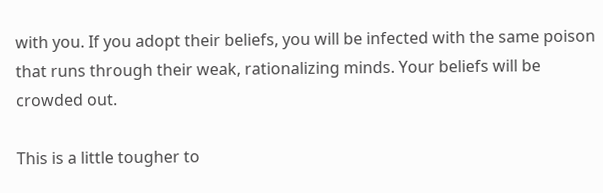with you. If you adopt their beliefs, you will be infected with the same poison that runs through their weak, rationalizing minds. Your beliefs will be crowded out.

This is a little tougher to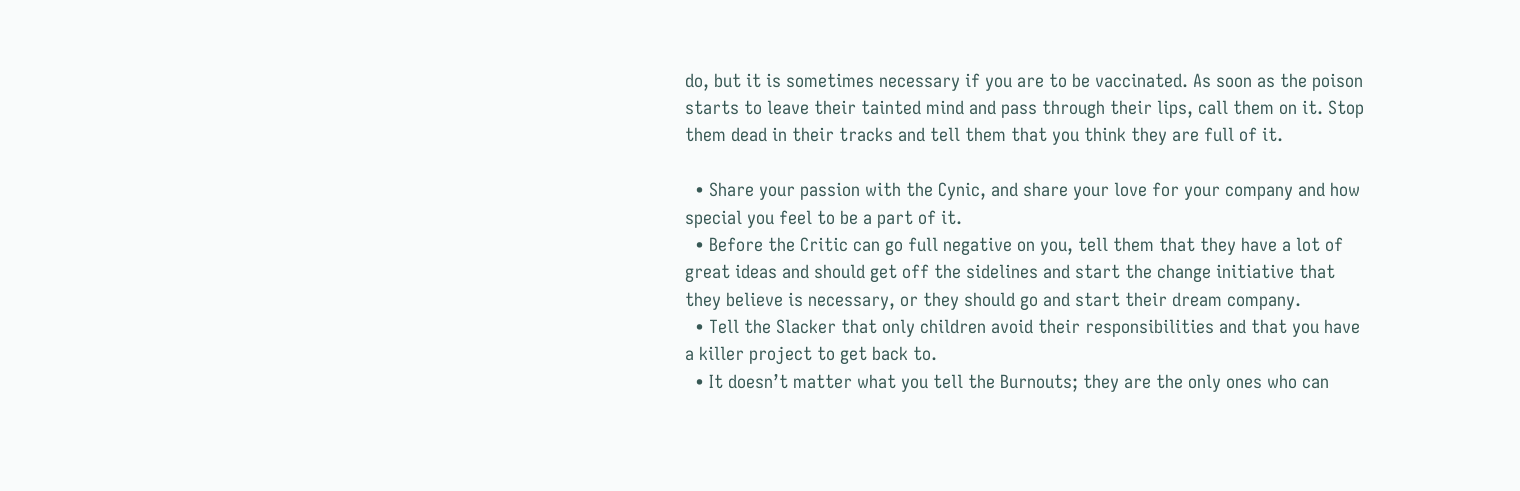do, but it is sometimes necessary if you are to be vaccinated. As soon as the poison starts to leave their tainted mind and pass through their lips, call them on it. Stop them dead in their tracks and tell them that you think they are full of it.

  • Share your passion with the Cynic, and share your love for your company and how special you feel to be a part of it.
  • Before the Critic can go full negative on you, tell them that they have a lot of great ideas and should get off the sidelines and start the change initiative that they believe is necessary, or they should go and start their dream company.
  • Tell the Slacker that only children avoid their responsibilities and that you have a killer project to get back to.
  • It doesn’t matter what you tell the Burnouts; they are the only ones who can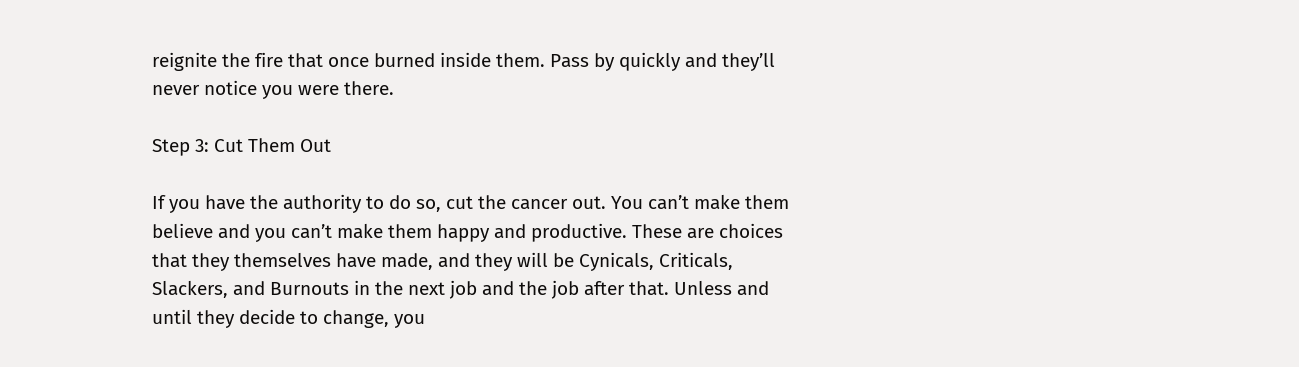reignite the fire that once burned inside them. Pass by quickly and they’ll never notice you were there.

Step 3: Cut Them Out

If you have the authority to do so, cut the cancer out. You can’t make them believe and you can’t make them happy and productive. These are choices that they themselves have made, and they will be Cynicals, Criticals, Slackers, and Burnouts in the next job and the job after that. Unless and until they decide to change, you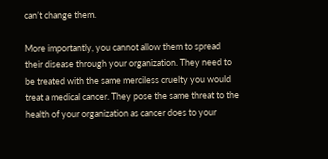can’t change them.

More importantly, you cannot allow them to spread their disease through your organization. They need to be treated with the same merciless cruelty you would treat a medical cancer. They pose the same threat to the health of your organization as cancer does to your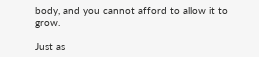body, and you cannot afford to allow it to grow.

Just as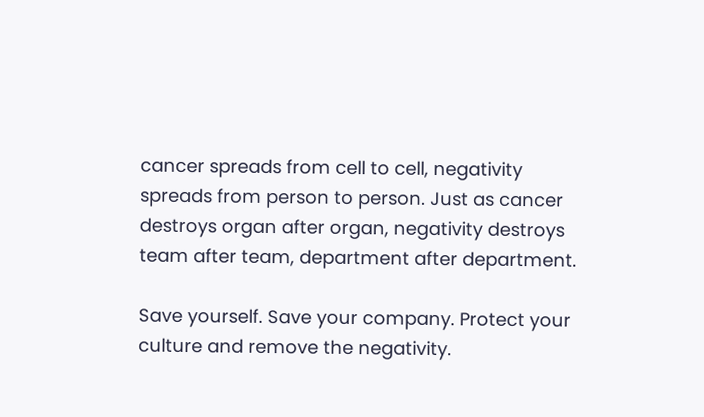cancer spreads from cell to cell, negativity spreads from person to person. Just as cancer destroys organ after organ, negativity destroys team after team, department after department.

Save yourself. Save your company. Protect your culture and remove the negativity.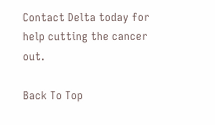Contact Delta today for help cutting the cancer out.

Back To Top